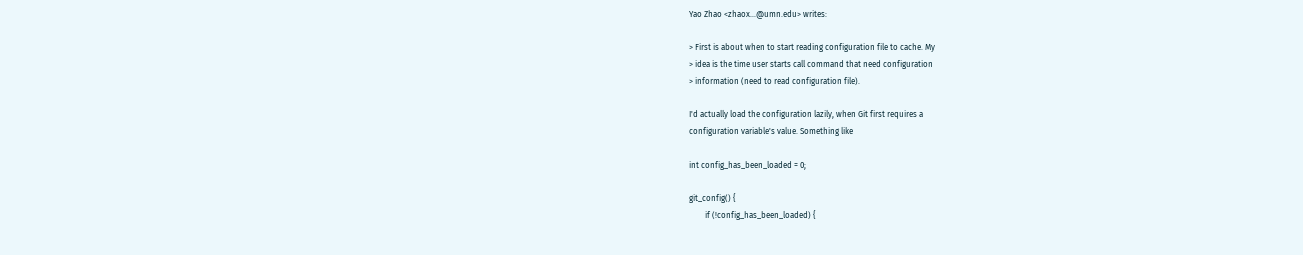Yao Zhao <zhaox...@umn.edu> writes:

> First is about when to start reading configuration file to cache. My
> idea is the time user starts call command that need configuration
> information (need to read configuration file).

I'd actually load the configuration lazily, when Git first requires a
configuration variable's value. Something like

int config_has_been_loaded = 0;

git_config() {
        if (!config_has_been_loaded) {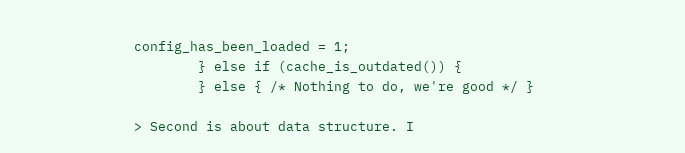config_has_been_loaded = 1;
        } else if (cache_is_outdated()) {
        } else { /* Nothing to do, we're good */ }

> Second is about data structure. I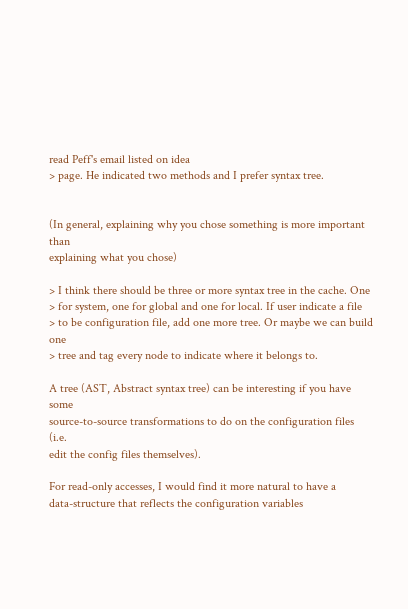read Peff's email listed on idea
> page. He indicated two methods and I prefer syntax tree.


(In general, explaining why you chose something is more important than
explaining what you chose)

> I think there should be three or more syntax tree in the cache. One
> for system, one for global and one for local. If user indicate a file
> to be configuration file, add one more tree. Or maybe we can build one
> tree and tag every node to indicate where it belongs to.

A tree (AST, Abstract syntax tree) can be interesting if you have some
source-to-source transformations to do on the configuration files (i.e.
edit the config files themselves).

For read-only accesses, I would find it more natural to have a
data-structure that reflects the configuration variables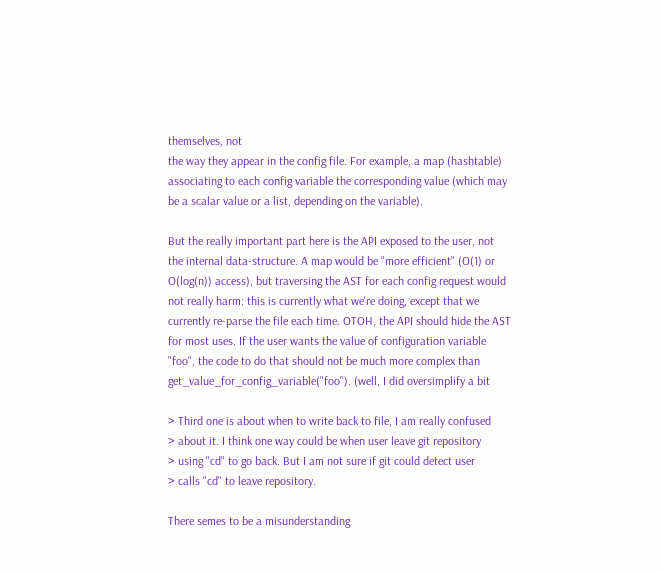themselves, not
the way they appear in the config file. For example, a map (hashtable)
associating to each config variable the corresponding value (which may
be a scalar value or a list, depending on the variable).

But the really important part here is the API exposed to the user, not
the internal data-structure. A map would be "more efficient" (O(1) or
O(log(n)) access), but traversing the AST for each config request would
not really harm: this is currently what we're doing, except that we
currently re-parse the file each time. OTOH, the API should hide the AST
for most uses. If the user wants the value of configuration variable
"foo", the code to do that should not be much more complex than
get_value_for_config_variable("foo"). (well, I did oversimplify a bit

> Third one is about when to write back to file, I am really confused
> about it. I think one way could be when user leave git repository
> using "cd" to go back. But I am not sure if git could detect user
> calls "cd" to leave repository.

There semes to be a misunderstanding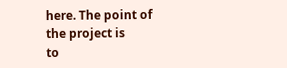here. The point of the project is
to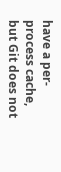have a per-process cache, but Git does not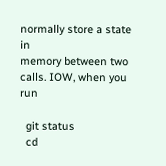normally store a state in
memory between two calls. IOW, when you run

  git status
  cd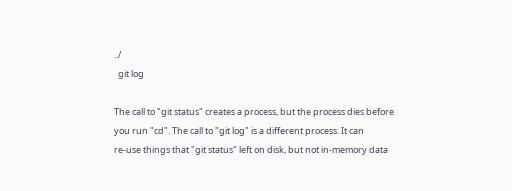../
  git log

The call to "git status" creates a process, but the process dies before
you run "cd". The call to "git log" is a different process. It can
re-use things that "git status" left on disk, but not in-memory data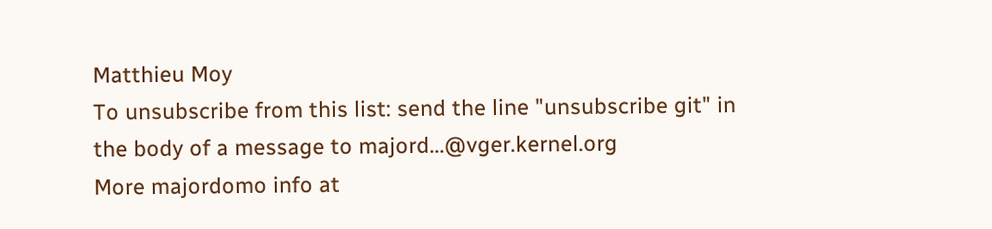Matthieu Moy
To unsubscribe from this list: send the line "unsubscribe git" in
the body of a message to majord...@vger.kernel.org
More majordomo info at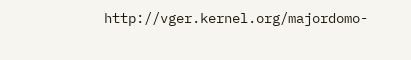http://vger.kernel.org/majordomo-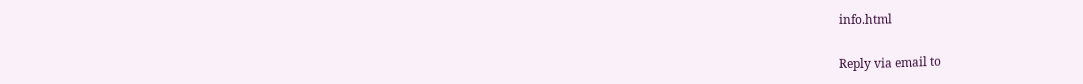info.html

Reply via email to